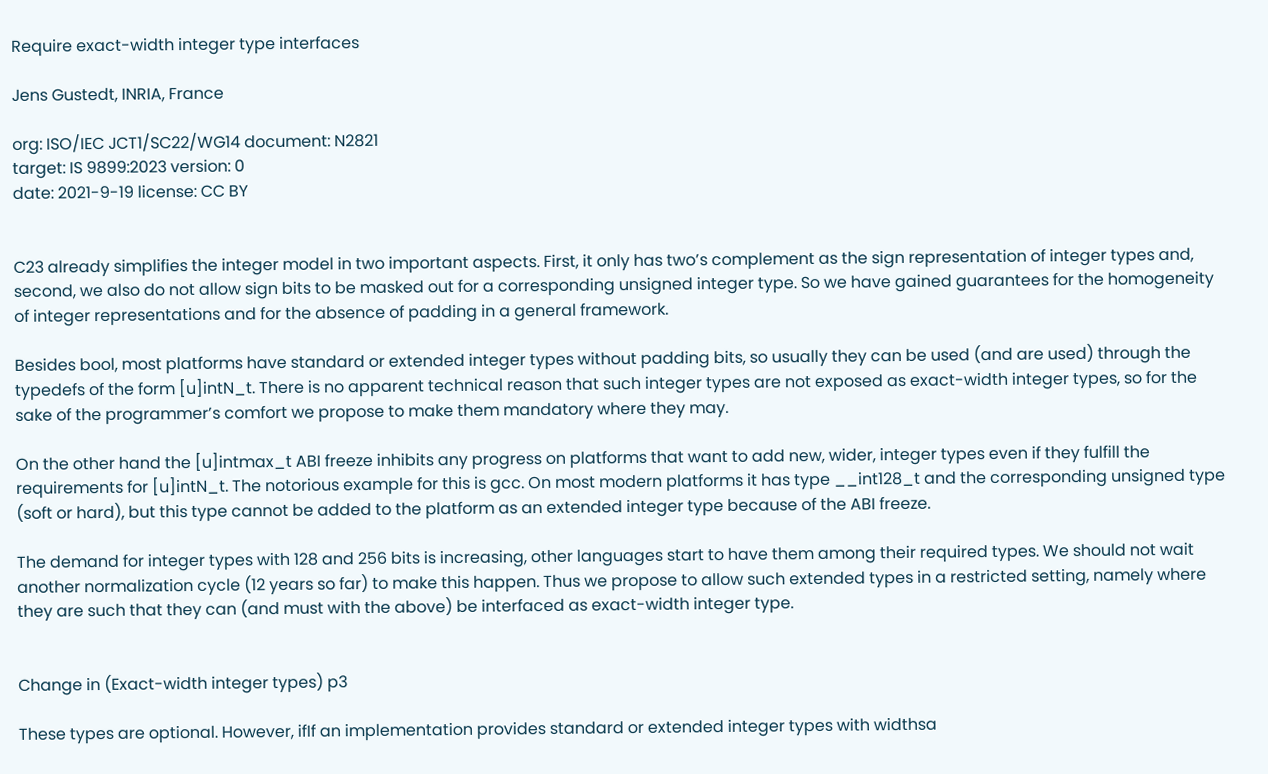Require exact-width integer type interfaces

Jens Gustedt, INRIA, France

org: ISO/IEC JCT1/SC22/WG14 document: N2821
target: IS 9899:2023 version: 0
date: 2021-9-19 license: CC BY


C23 already simplifies the integer model in two important aspects. First, it only has two’s complement as the sign representation of integer types and, second, we also do not allow sign bits to be masked out for a corresponding unsigned integer type. So we have gained guarantees for the homogeneity of integer representations and for the absence of padding in a general framework.

Besides bool, most platforms have standard or extended integer types without padding bits, so usually they can be used (and are used) through the typedefs of the form [u]intN_t. There is no apparent technical reason that such integer types are not exposed as exact-width integer types, so for the sake of the programmer’s comfort we propose to make them mandatory where they may.

On the other hand the [u]intmax_t ABI freeze inhibits any progress on platforms that want to add new, wider, integer types even if they fulfill the requirements for [u]intN_t. The notorious example for this is gcc. On most modern platforms it has type __int128_t and the corresponding unsigned type (soft or hard), but this type cannot be added to the platform as an extended integer type because of the ABI freeze.

The demand for integer types with 128 and 256 bits is increasing, other languages start to have them among their required types. We should not wait another normalization cycle (12 years so far) to make this happen. Thus we propose to allow such extended types in a restricted setting, namely where they are such that they can (and must with the above) be interfaced as exact-width integer type.


Change in (Exact-width integer types) p3

These types are optional. However, ifIf an implementation provides standard or extended integer types with widthsa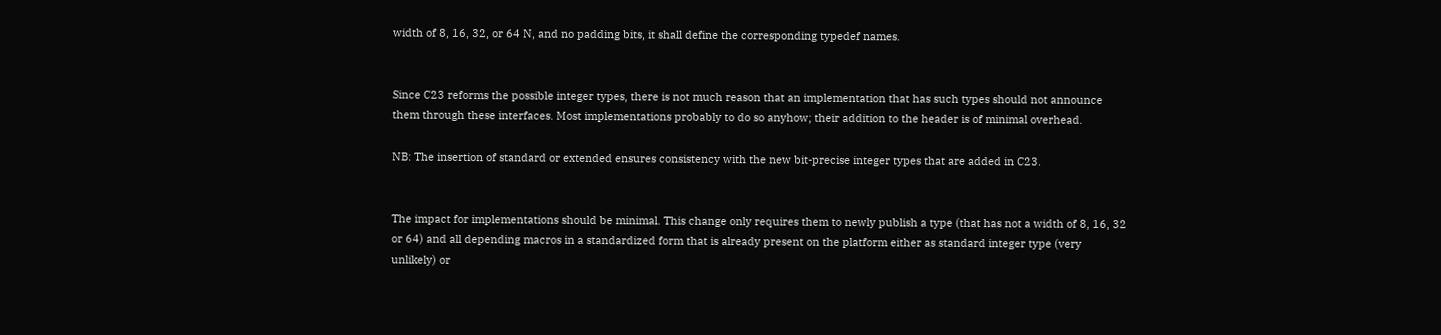width of 8, 16, 32, or 64 N, and no padding bits, it shall define the corresponding typedef names.


Since C23 reforms the possible integer types, there is not much reason that an implementation that has such types should not announce them through these interfaces. Most implementations probably to do so anyhow; their addition to the header is of minimal overhead.

NB: The insertion of standard or extended ensures consistency with the new bit-precise integer types that are added in C23.


The impact for implementations should be minimal. This change only requires them to newly publish a type (that has not a width of 8, 16, 32 or 64) and all depending macros in a standardized form that is already present on the platform either as standard integer type (very unlikely) or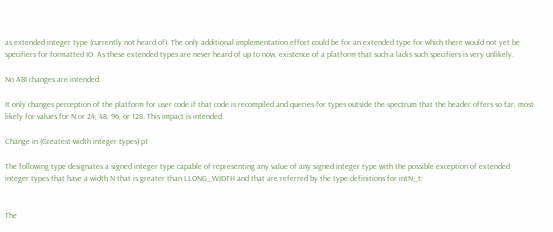as extended integer type (currently not heard of). The only additional implementation effort could be for an extended type for which there would not yet be specifiers for formatted IO. As these extended types are never heard of up to now, existence of a platform that such a lacks such specifiers is very unlikely.

No ABI changes are intended.

It only changes perception of the platform for user code if that code is recompiled and queries for types outside the spectrum that the header offers so far, most likely for values for N or 24, 48, 96, or 128. This impact is intended.

Change in (Greatest-width integer types) p1

The following type designates a signed integer type capable of representing any value of any signed integer type with the possible exception of extended integer types that have a width N that is greater than LLONG_WIDTH and that are referred by the type definitions for intN_t:


The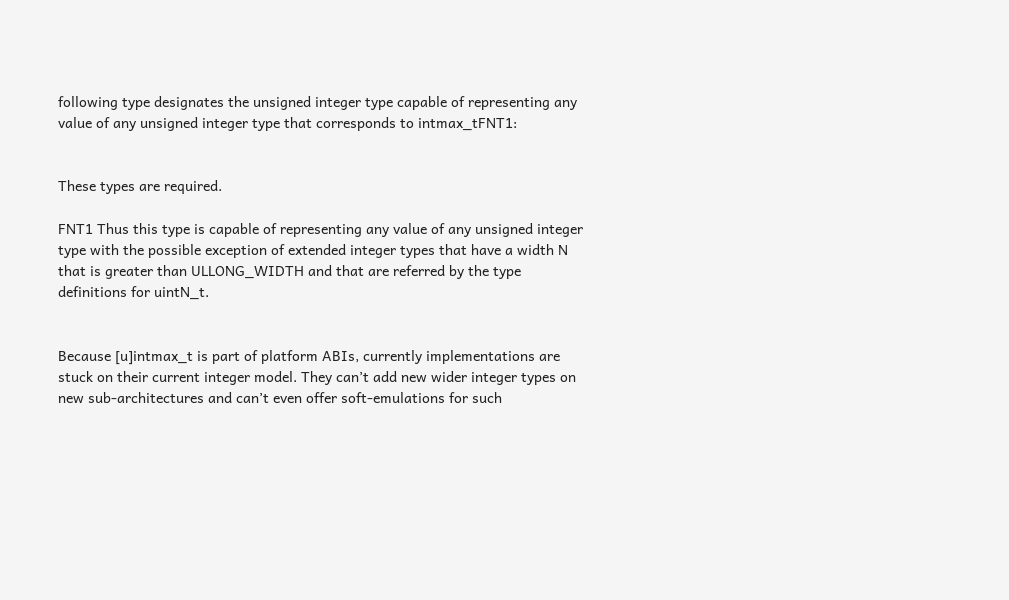following type designates the unsigned integer type capable of representing any value of any unsigned integer type that corresponds to intmax_tFNT1:


These types are required.

FNT1 Thus this type is capable of representing any value of any unsigned integer type with the possible exception of extended integer types that have a width N that is greater than ULLONG_WIDTH and that are referred by the type definitions for uintN_t.


Because [u]intmax_t is part of platform ABIs, currently implementations are stuck on their current integer model. They can’t add new wider integer types on new sub-architectures and can’t even offer soft-emulations for such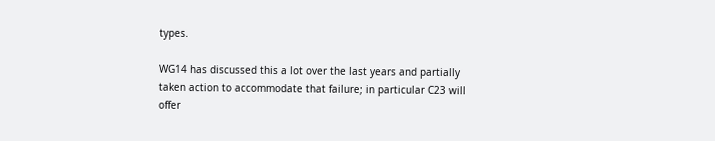types.

WG14 has discussed this a lot over the last years and partially taken action to accommodate that failure; in particular C23 will offer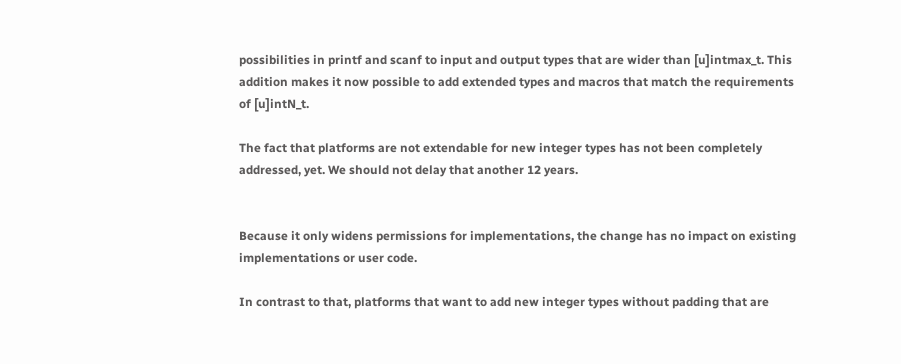possibilities in printf and scanf to input and output types that are wider than [u]intmax_t. This addition makes it now possible to add extended types and macros that match the requirements of [u]intN_t.

The fact that platforms are not extendable for new integer types has not been completely addressed, yet. We should not delay that another 12 years.


Because it only widens permissions for implementations, the change has no impact on existing implementations or user code.

In contrast to that, platforms that want to add new integer types without padding that are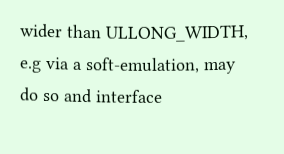wider than ULLONG_WIDTH, e.g via a soft-emulation, may do so and interface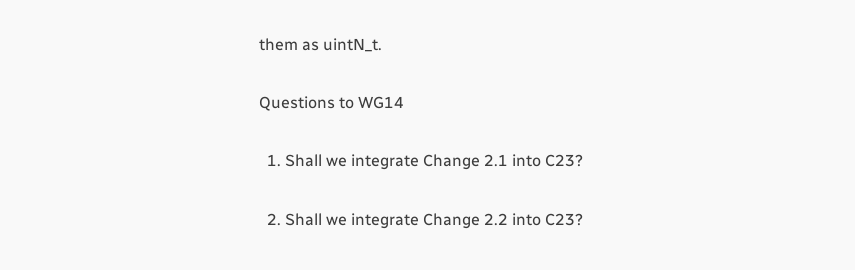them as uintN_t.

Questions to WG14

  1. Shall we integrate Change 2.1 into C23?

  2. Shall we integrate Change 2.2 into C23?